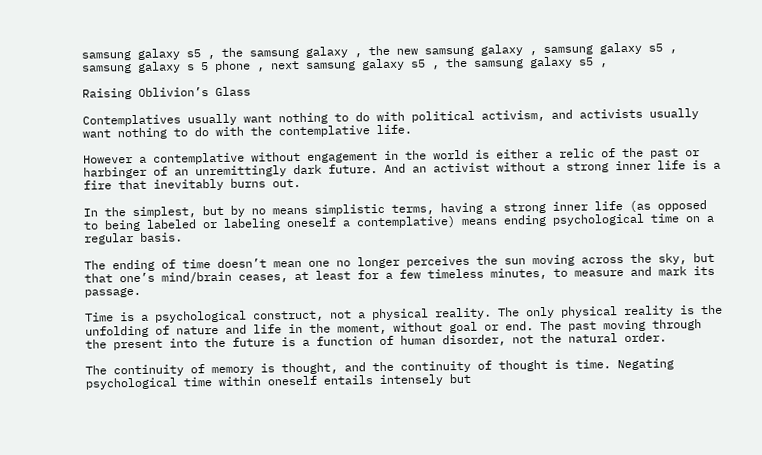samsung galaxy s5 , the samsung galaxy , the new samsung galaxy , samsung galaxy s5 , samsung galaxy s 5 phone , next samsung galaxy s5 , the samsung galaxy s5 ,

Raising Oblivion’s Glass

Contemplatives usually want nothing to do with political activism, and activists usually want nothing to do with the contemplative life.

However a contemplative without engagement in the world is either a relic of the past or harbinger of an unremittingly dark future. And an activist without a strong inner life is a fire that inevitably burns out.

In the simplest, but by no means simplistic terms, having a strong inner life (as opposed to being labeled or labeling oneself a contemplative) means ending psychological time on a regular basis.

The ending of time doesn’t mean one no longer perceives the sun moving across the sky, but that one’s mind/brain ceases, at least for a few timeless minutes, to measure and mark its passage.

Time is a psychological construct, not a physical reality. The only physical reality is the unfolding of nature and life in the moment, without goal or end. The past moving through the present into the future is a function of human disorder, not the natural order.

The continuity of memory is thought, and the continuity of thought is time. Negating psychological time within oneself entails intensely but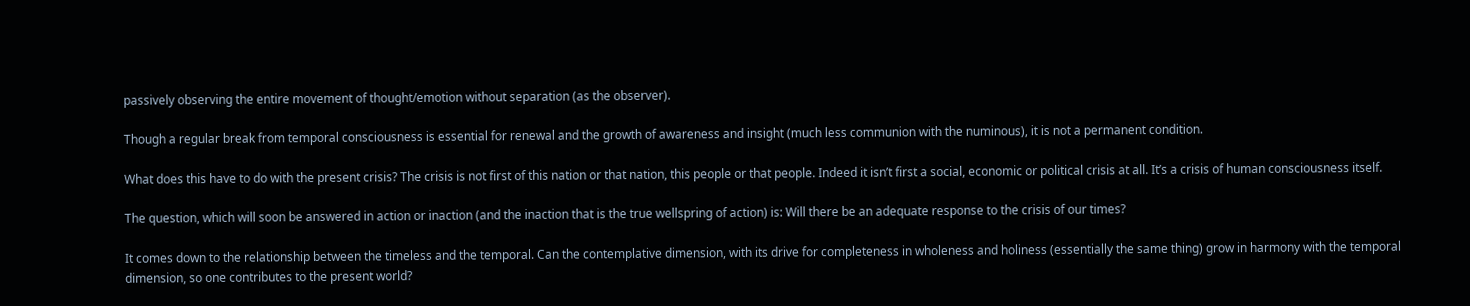passively observing the entire movement of thought/emotion without separation (as the observer).

Though a regular break from temporal consciousness is essential for renewal and the growth of awareness and insight (much less communion with the numinous), it is not a permanent condition.

What does this have to do with the present crisis? The crisis is not first of this nation or that nation, this people or that people. Indeed it isn’t first a social, economic or political crisis at all. It’s a crisis of human consciousness itself.

The question, which will soon be answered in action or inaction (and the inaction that is the true wellspring of action) is: Will there be an adequate response to the crisis of our times?

It comes down to the relationship between the timeless and the temporal. Can the contemplative dimension, with its drive for completeness in wholeness and holiness (essentially the same thing) grow in harmony with the temporal dimension, so one contributes to the present world?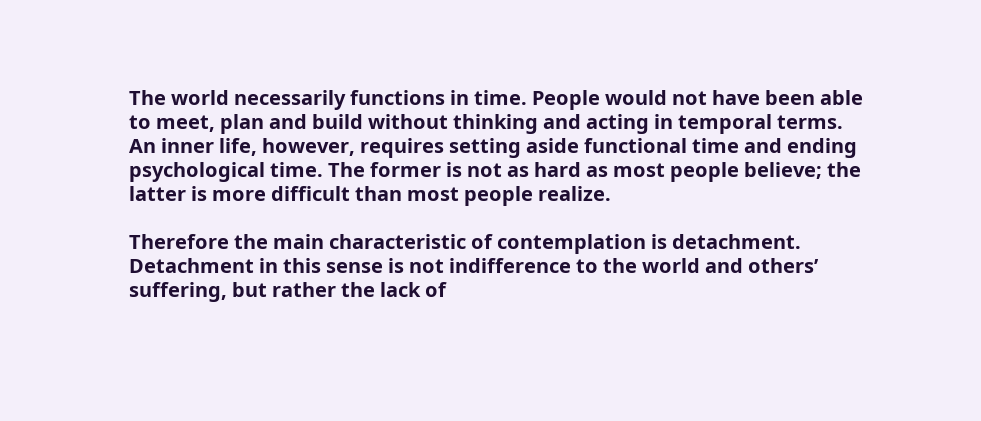The world necessarily functions in time. People would not have been able to meet, plan and build without thinking and acting in temporal terms. An inner life, however, requires setting aside functional time and ending psychological time. The former is not as hard as most people believe; the latter is more difficult than most people realize.

Therefore the main characteristic of contemplation is detachment. Detachment in this sense is not indifference to the world and others’ suffering, but rather the lack of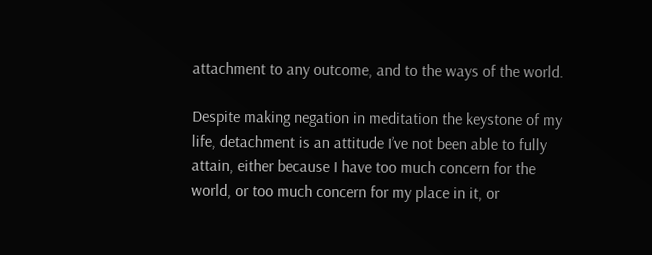attachment to any outcome, and to the ways of the world.

Despite making negation in meditation the keystone of my life, detachment is an attitude I’ve not been able to fully attain, either because I have too much concern for the world, or too much concern for my place in it, or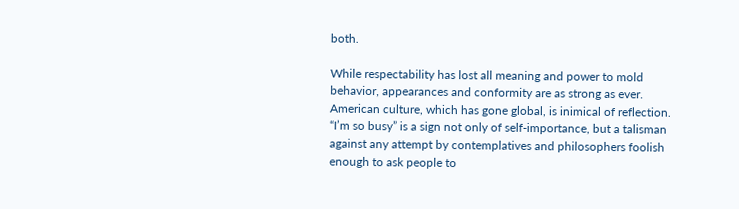both.

While respectability has lost all meaning and power to mold behavior, appearances and conformity are as strong as ever. American culture, which has gone global, is inimical of reflection. “I’m so busy” is a sign not only of self-importance, but a talisman against any attempt by contemplatives and philosophers foolish enough to ask people to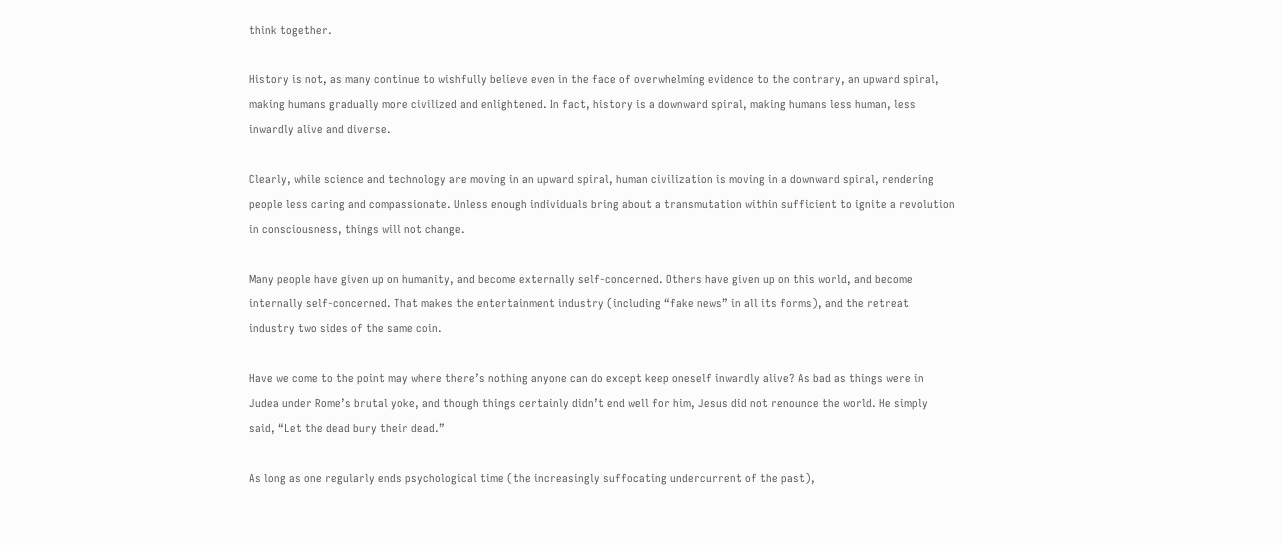think together.

History is not, as many continue to wishfully believe even in the face of overwhelming evidence to the contrary, an upward spiral, making humans gradually more civilized and enlightened. In fact, history is a downward spiral, making humans less human, less inwardly alive and diverse.

Clearly, while science and technology are moving in an upward spiral, human civilization is moving in a downward spiral, rendering people less caring and compassionate. Unless enough individuals bring about a transmutation within sufficient to ignite a revolution in consciousness, things will not change.

Many people have given up on humanity, and become externally self-concerned. Others have given up on this world, and become internally self-concerned. That makes the entertainment industry (including “fake news” in all its forms), and the retreat industry two sides of the same coin.

Have we come to the point may where there’s nothing anyone can do except keep oneself inwardly alive? As bad as things were in Judea under Rome’s brutal yoke, and though things certainly didn’t end well for him, Jesus did not renounce the world. He simply said, “Let the dead bury their dead.”

As long as one regularly ends psychological time (the increasingly suffocating undercurrent of the past),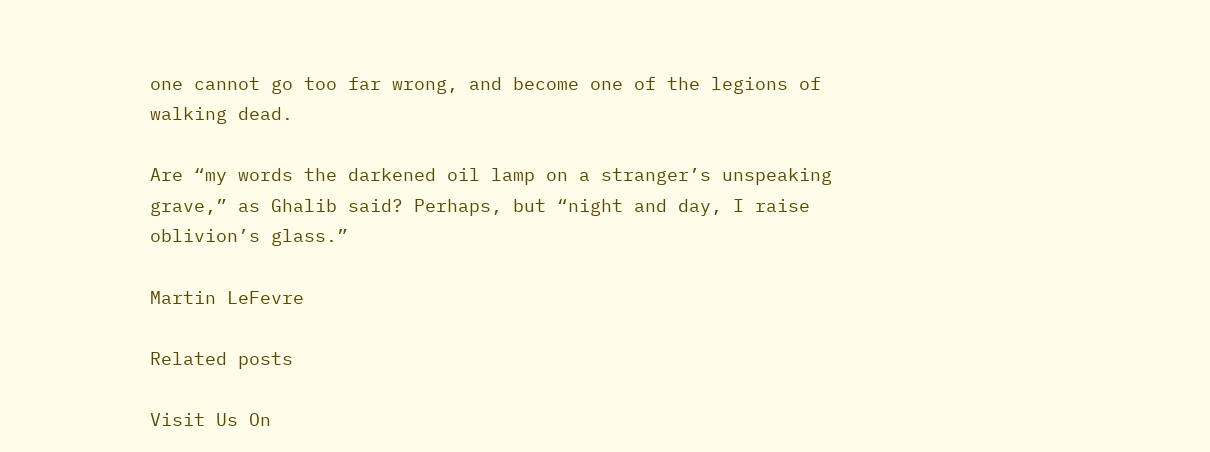one cannot go too far wrong, and become one of the legions of walking dead.

Are “my words the darkened oil lamp on a stranger’s unspeaking grave,” as Ghalib said? Perhaps, but “night and day, I raise oblivion’s glass.”

Martin LeFevre

Related posts

Visit Us On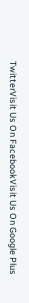TwitterVisit Us On FacebookVisit Us On Google Plus